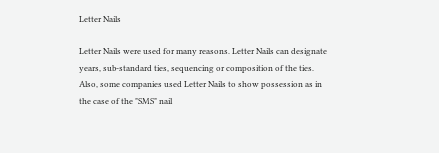Letter Nails

Letter Nails were used for many reasons. Letter Nails can designate years, sub-standard ties, sequencing or composition of the ties. Also, some companies used Letter Nails to show possession as in the case of the "SMS" nail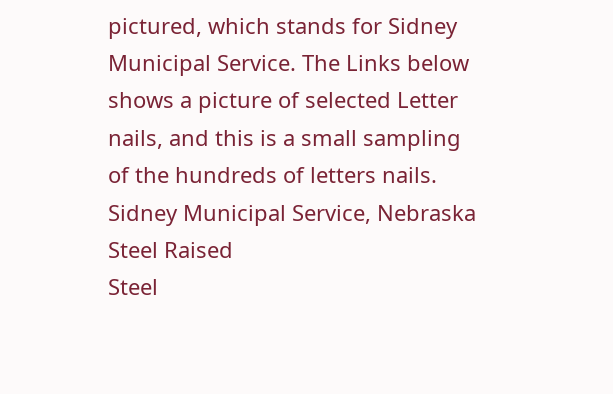pictured, which stands for Sidney Municipal Service. The Links below shows a picture of selected Letter nails, and this is a small sampling of the hundreds of letters nails.
Sidney Municipal Service, Nebraska
Steel Raised
Steel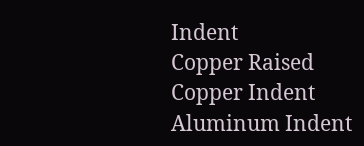Indent
Copper Raised
Copper Indent
Aluminum Indent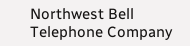Northwest Bell Telephone Company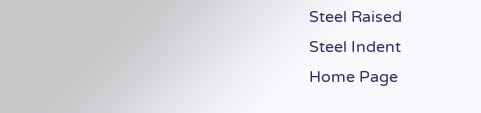Steel Raised
Steel Indent
Home Page